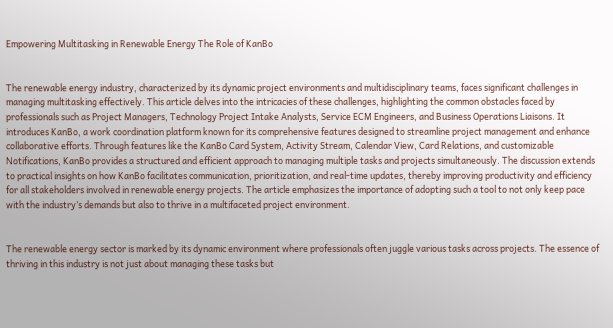Empowering Multitasking in Renewable Energy The Role of KanBo


The renewable energy industry, characterized by its dynamic project environments and multidisciplinary teams, faces significant challenges in managing multitasking effectively. This article delves into the intricacies of these challenges, highlighting the common obstacles faced by professionals such as Project Managers, Technology Project Intake Analysts, Service ECM Engineers, and Business Operations Liaisons. It introduces KanBo, a work coordination platform known for its comprehensive features designed to streamline project management and enhance collaborative efforts. Through features like the KanBo Card System, Activity Stream, Calendar View, Card Relations, and customizable Notifications, KanBo provides a structured and efficient approach to managing multiple tasks and projects simultaneously. The discussion extends to practical insights on how KanBo facilitates communication, prioritization, and real-time updates, thereby improving productivity and efficiency for all stakeholders involved in renewable energy projects. The article emphasizes the importance of adopting such a tool to not only keep pace with the industry’s demands but also to thrive in a multifaceted project environment.


The renewable energy sector is marked by its dynamic environment where professionals often juggle various tasks across projects. The essence of thriving in this industry is not just about managing these tasks but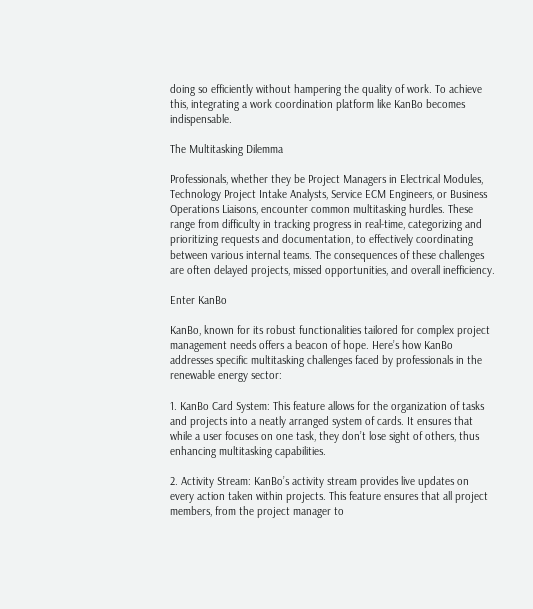doing so efficiently without hampering the quality of work. To achieve this, integrating a work coordination platform like KanBo becomes indispensable.

The Multitasking Dilemma

Professionals, whether they be Project Managers in Electrical Modules, Technology Project Intake Analysts, Service ECM Engineers, or Business Operations Liaisons, encounter common multitasking hurdles. These range from difficulty in tracking progress in real-time, categorizing and prioritizing requests and documentation, to effectively coordinating between various internal teams. The consequences of these challenges are often delayed projects, missed opportunities, and overall inefficiency.

Enter KanBo

KanBo, known for its robust functionalities tailored for complex project management needs offers a beacon of hope. Here’s how KanBo addresses specific multitasking challenges faced by professionals in the renewable energy sector:

1. KanBo Card System: This feature allows for the organization of tasks and projects into a neatly arranged system of cards. It ensures that while a user focuses on one task, they don’t lose sight of others, thus enhancing multitasking capabilities.

2. Activity Stream: KanBo’s activity stream provides live updates on every action taken within projects. This feature ensures that all project members, from the project manager to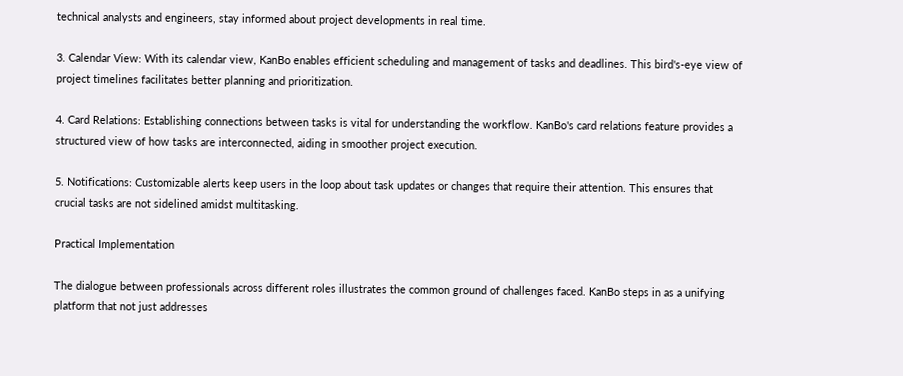technical analysts and engineers, stay informed about project developments in real time.

3. Calendar View: With its calendar view, KanBo enables efficient scheduling and management of tasks and deadlines. This bird's-eye view of project timelines facilitates better planning and prioritization.

4. Card Relations: Establishing connections between tasks is vital for understanding the workflow. KanBo's card relations feature provides a structured view of how tasks are interconnected, aiding in smoother project execution.

5. Notifications: Customizable alerts keep users in the loop about task updates or changes that require their attention. This ensures that crucial tasks are not sidelined amidst multitasking.

Practical Implementation

The dialogue between professionals across different roles illustrates the common ground of challenges faced. KanBo steps in as a unifying platform that not just addresses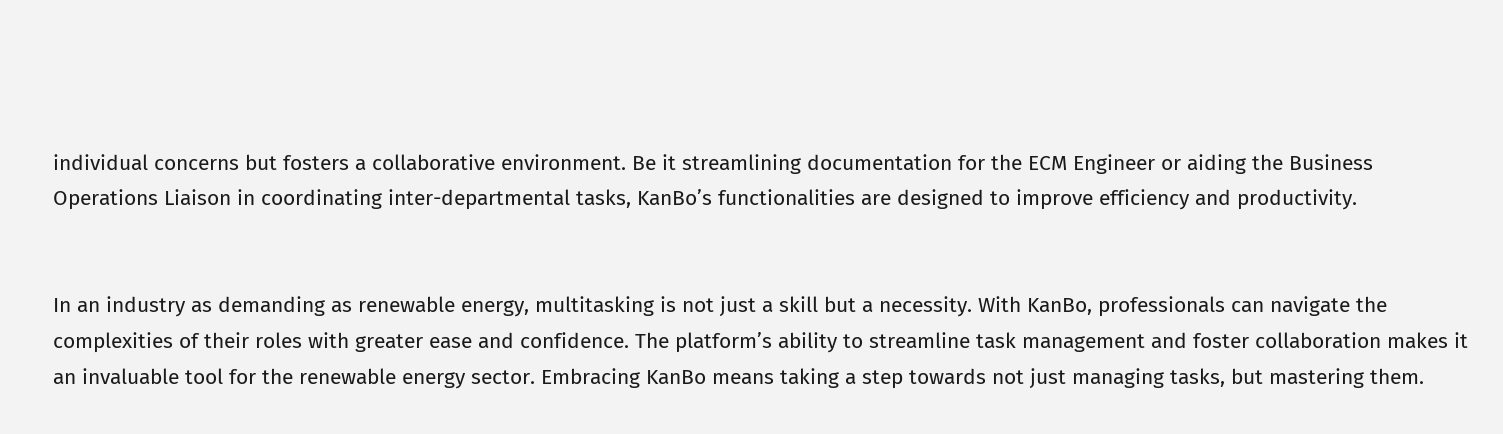individual concerns but fosters a collaborative environment. Be it streamlining documentation for the ECM Engineer or aiding the Business Operations Liaison in coordinating inter-departmental tasks, KanBo’s functionalities are designed to improve efficiency and productivity.


In an industry as demanding as renewable energy, multitasking is not just a skill but a necessity. With KanBo, professionals can navigate the complexities of their roles with greater ease and confidence. The platform’s ability to streamline task management and foster collaboration makes it an invaluable tool for the renewable energy sector. Embracing KanBo means taking a step towards not just managing tasks, but mastering them.